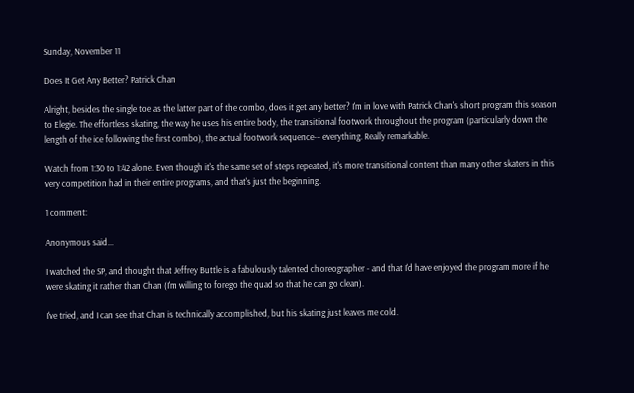Sunday, November 11

Does It Get Any Better? Patrick Chan

Alright, besides the single toe as the latter part of the combo, does it get any better? I'm in love with Patrick Chan's short program this season to Elegie. The effortless skating, the way he uses his entire body, the transitional footwork throughout the program (particularly down the length of the ice following the first combo), the actual footwork sequence-- everything. Really remarkable.

Watch from 1:30 to 1:42 alone. Even though it's the same set of steps repeated, it's more transitional content than many other skaters in this very competition had in their entire programs, and that's just the beginning.

1 comment:

Anonymous said...

I watched the SP, and thought that Jeffrey Buttle is a fabulously talented choreographer - and that I'd have enjoyed the program more if he were skating it rather than Chan (I'm willing to forego the quad so that he can go clean).

I've tried, and I can see that Chan is technically accomplished, but his skating just leaves me cold.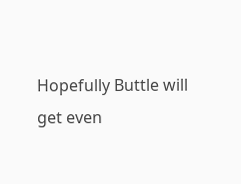Hopefully Buttle will get even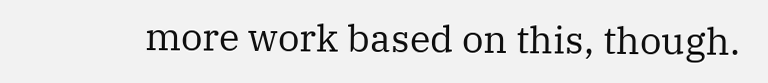more work based on this, though.